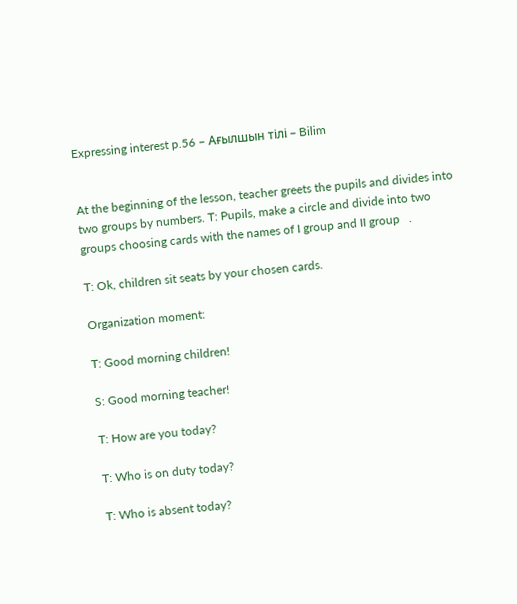Expressing interest p.56 – Ағылшын тілі – Bilim


At the beginning of the lesson, teacher greets the pupils and divides into two groups by numbers. T: Pupils, make a circle and divide into two groups choosing cards with the names of I group and II group   .

T: Ok, children sit seats by your chosen cards.

Organization moment:

T: Good morning children!

S: Good morning teacher!

T: How are you today?

T: Who is on duty today?

T: Who is absent today?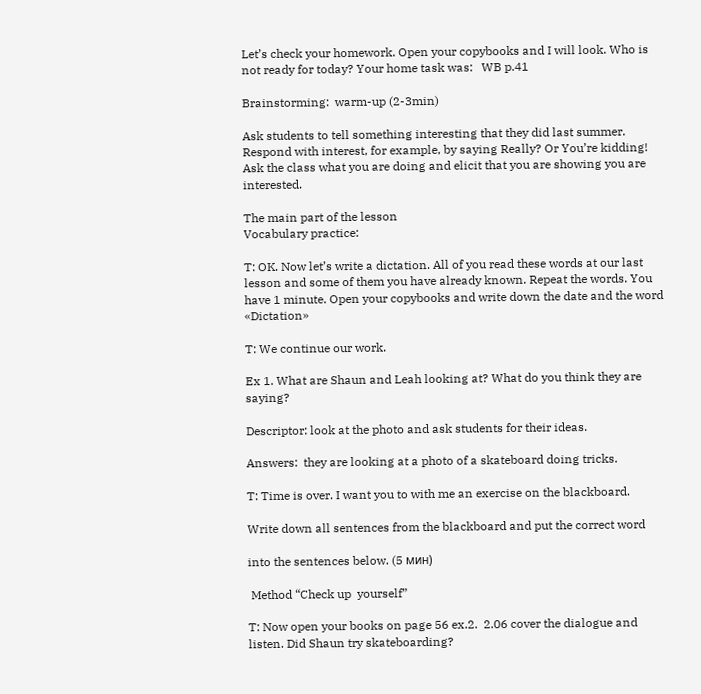Let’s check your homework. Open your copybooks and I will look. Who is not ready for today? Your home task was:   WB p.41

Brainstorming:  warm-up (2-3min)

Ask students to tell something interesting that they did last summer. Respond with interest, for example, by saying Really? Or You’re kidding! Ask the class what you are doing and elicit that you are showing you are interested.

The main part of the lesson
Vocabulary practice:

T: OK. Now let’s write a dictation. All of you read these words at our last lesson and some of them you have already known. Repeat the words. You have 1 minute. Open your copybooks and write down the date and the word «Dictation»

T: We continue our work.

Ex 1. What are Shaun and Leah looking at? What do you think they are saying?

Descriptor: look at the photo and ask students for their ideas.

Answers:  they are looking at a photo of a skateboard doing tricks.

T: Time is over. I want you to with me an exercise on the blackboard.

Write down all sentences from the blackboard and put the correct word

into the sentences below. (5 мин)

 Method “Check up  yourself”

T: Now open your books on page 56 ex.2.  2.06 cover the dialogue and listen. Did Shaun try skateboarding?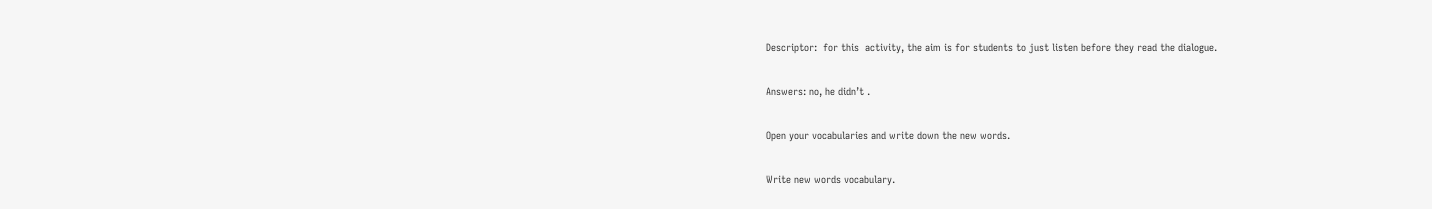Descriptor:  for this  activity, the aim is for students to just listen before they read the dialogue.

Answers: no, he didn’t .

Open your vocabularies and write down the new words.

Write new words vocabulary.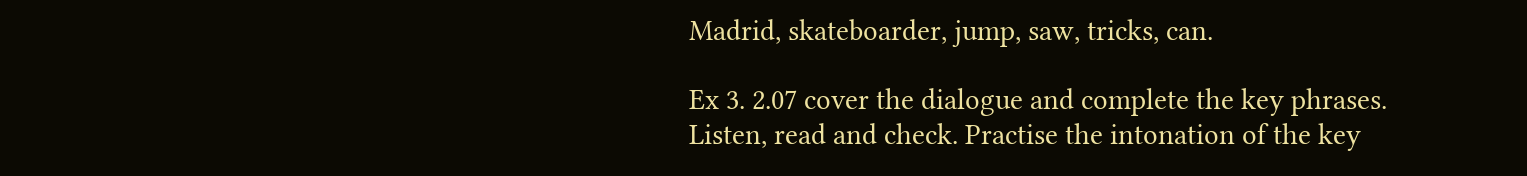Madrid, skateboarder, jump, saw, tricks, can.

Ex 3. 2.07 cover the dialogue and complete the key phrases. Listen, read and check. Practise the intonation of the key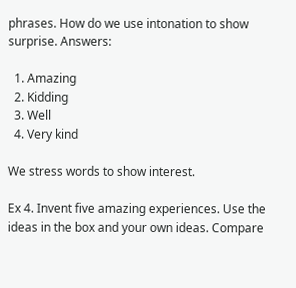phrases. How do we use intonation to show surprise. Answers:

  1. Amazing
  2. Kidding
  3. Well
  4. Very kind

We stress words to show interest.

Ex 4. Invent five amazing experiences. Use the ideas in the box and your own ideas. Compare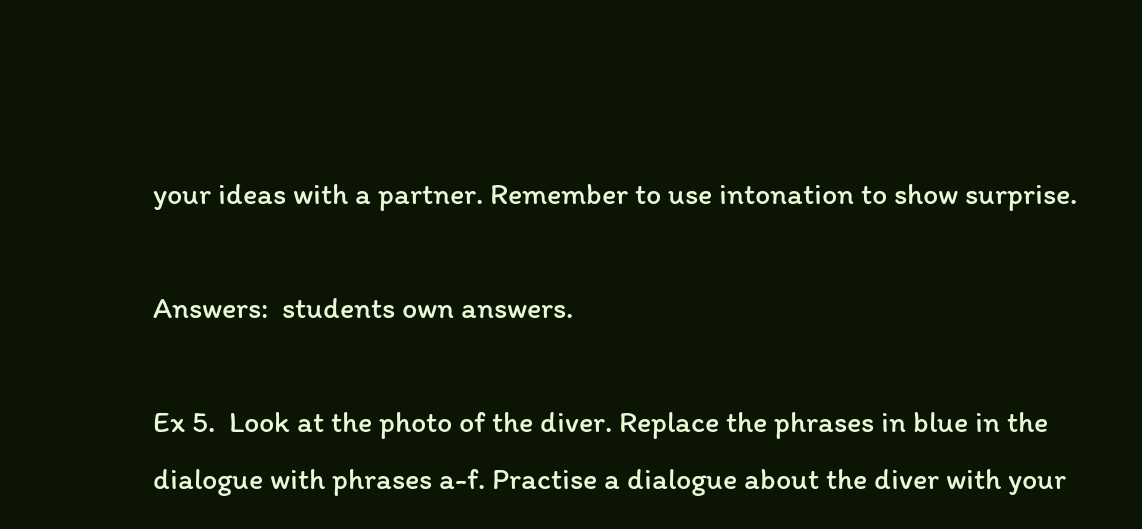your ideas with a partner. Remember to use intonation to show surprise.

Answers:  students own answers.

Ex 5.  Look at the photo of the diver. Replace the phrases in blue in the dialogue with phrases a-f. Practise a dialogue about the diver with your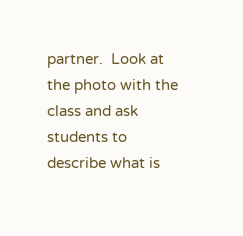partner.  Look at the photo with the class and ask students to describe what is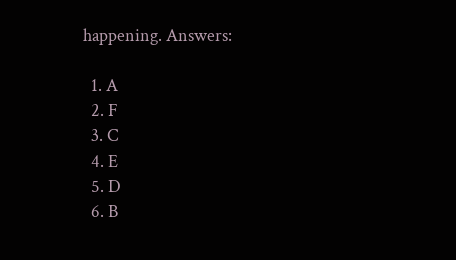happening. Answers:

  1. A
  2. F
  3. C
  4. E
  5. D
  6. B